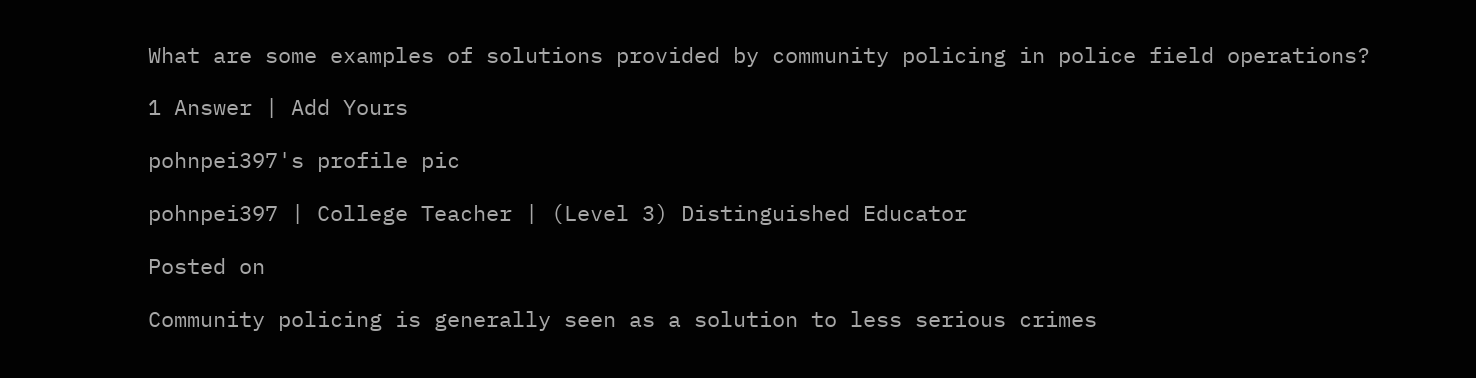What are some examples of solutions provided by community policing in police field operations?

1 Answer | Add Yours

pohnpei397's profile pic

pohnpei397 | College Teacher | (Level 3) Distinguished Educator

Posted on

Community policing is generally seen as a solution to less serious crimes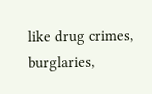like drug crimes, burglaries,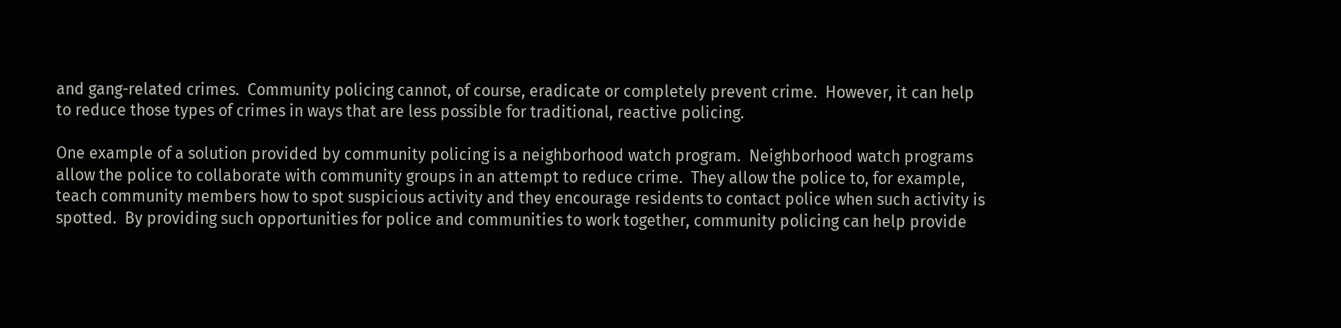and gang-related crimes.  Community policing cannot, of course, eradicate or completely prevent crime.  However, it can help to reduce those types of crimes in ways that are less possible for traditional, reactive policing.

One example of a solution provided by community policing is a neighborhood watch program.  Neighborhood watch programs allow the police to collaborate with community groups in an attempt to reduce crime.  They allow the police to, for example, teach community members how to spot suspicious activity and they encourage residents to contact police when such activity is spotted.  By providing such opportunities for police and communities to work together, community policing can help provide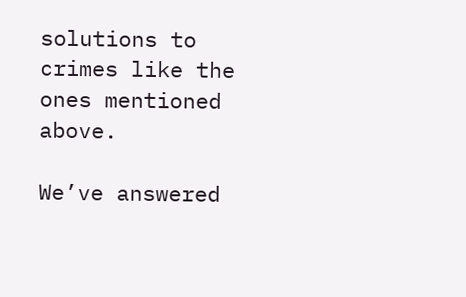solutions to crimes like the ones mentioned above.

We’ve answered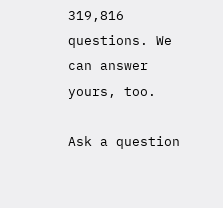319,816 questions. We can answer yours, too.

Ask a question